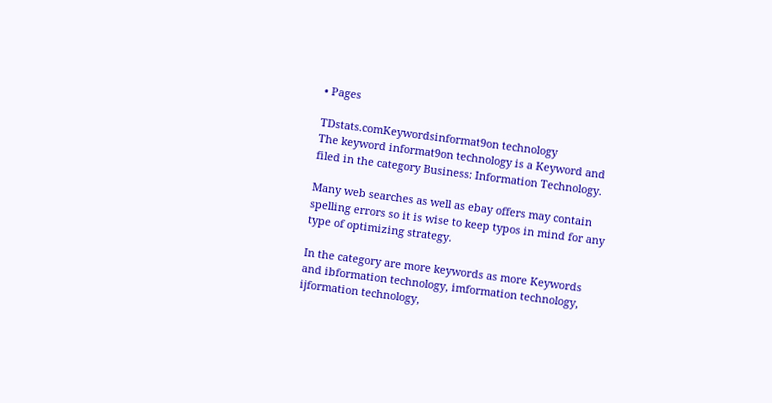• Pages

TDstats.comKeywordsinformat9on technology
The keyword informat9on technology is a Keyword and filed in the category Business: Information Technology.

Many web searches as well as ebay offers may contain spelling errors so it is wise to keep typos in mind for any type of optimizing strategy.

In the category are more keywords as more Keywords and ibformation technology, imformation technology, ijformation technology,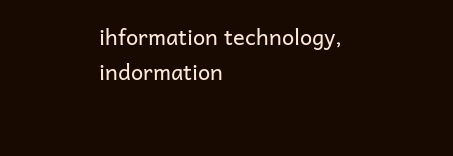ihformation technology, indormation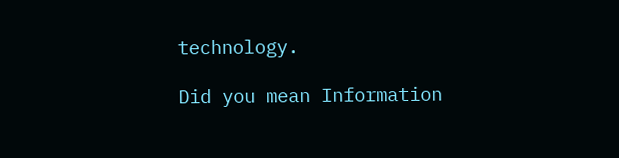technology.

Did you mean Information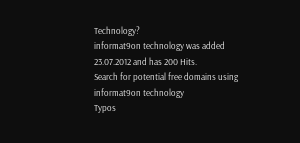Technology?
informat9on technology was added 23.07.2012 and has 200 Hits.
Search for potential free domains using informat9on technology
Typos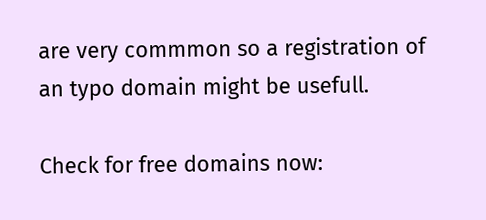are very commmon so a registration of an typo domain might be usefull.

Check for free domains now: